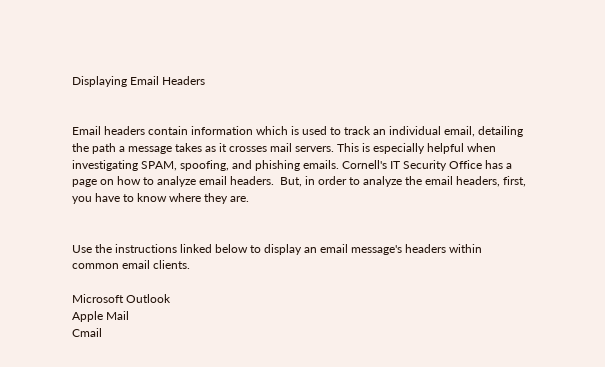Displaying Email Headers


Email headers contain information which is used to track an individual email, detailing the path a message takes as it crosses mail servers. This is especially helpful when investigating SPAM, spoofing, and phishing emails. Cornell's IT Security Office has a page on how to analyze email headers.  But, in order to analyze the email headers, first, you have to know where they are.


Use the instructions linked below to display an email message's headers within common email clients.

Microsoft Outlook
Apple Mail
Cmail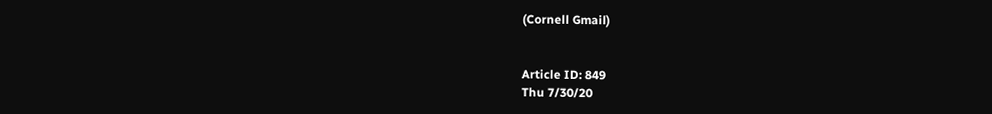(Cornell Gmail)


Article ID: 849
Thu 7/30/20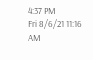4:37 PM
Fri 8/6/21 11:16 AM